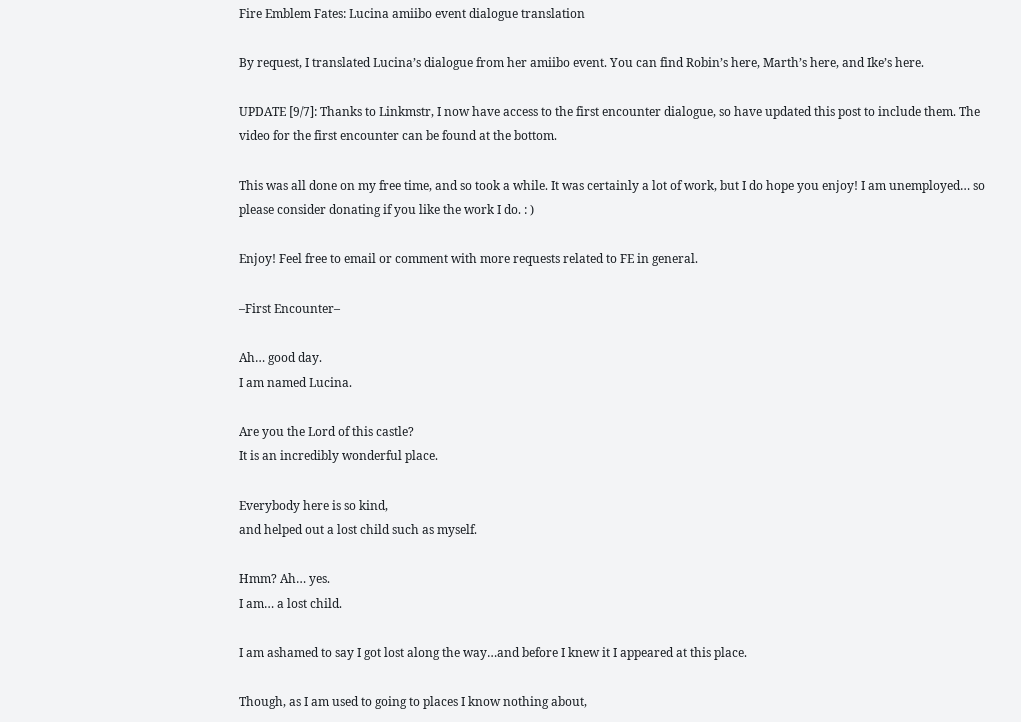Fire Emblem Fates: Lucina amiibo event dialogue translation

By request, I translated Lucina’s dialogue from her amiibo event. You can find Robin’s here, Marth’s here, and Ike’s here.

UPDATE [9/7]: Thanks to Linkmstr, I now have access to the first encounter dialogue, so have updated this post to include them. The video for the first encounter can be found at the bottom.

This was all done on my free time, and so took a while. It was certainly a lot of work, but I do hope you enjoy! I am unemployed… so please consider donating if you like the work I do. : )

Enjoy! Feel free to email or comment with more requests related to FE in general.

–First Encounter–

Ah… good day.
I am named Lucina.

Are you the Lord of this castle?
It is an incredibly wonderful place.

Everybody here is so kind,
and helped out a lost child such as myself.

Hmm? Ah… yes.
I am… a lost child.

I am ashamed to say I got lost along the way…and before I knew it I appeared at this place.

Though, as I am used to going to places I know nothing about,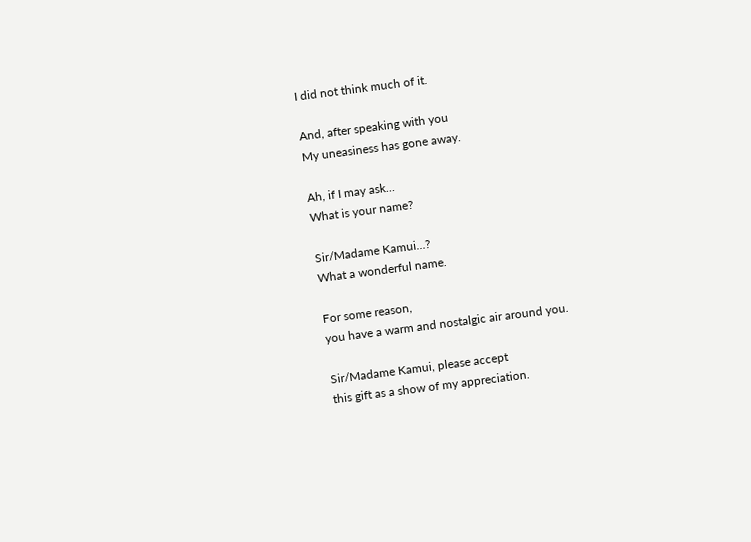I did not think much of it.

And, after speaking with you
My uneasiness has gone away.

Ah, if I may ask…
What is your name?

Sir/Madame Kamui…?
What a wonderful name.

For some reason,
you have a warm and nostalgic air around you.

Sir/Madame Kamui, please accept
this gift as a show of my appreciation.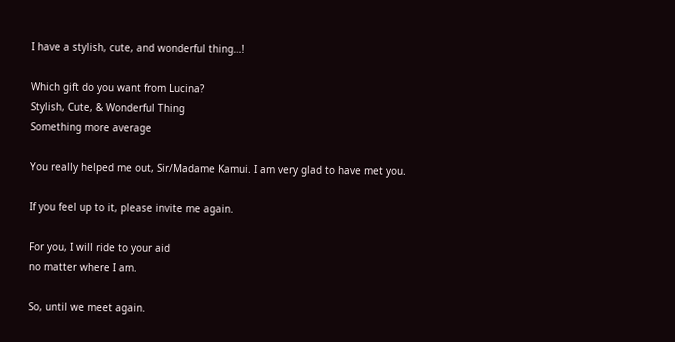I have a stylish, cute, and wonderful thing…!

Which gift do you want from Lucina?
Stylish, Cute, & Wonderful Thing
Something more average

You really helped me out, Sir/Madame Kamui. I am very glad to have met you.

If you feel up to it, please invite me again.

For you, I will ride to your aid
no matter where I am.

So, until we meet again.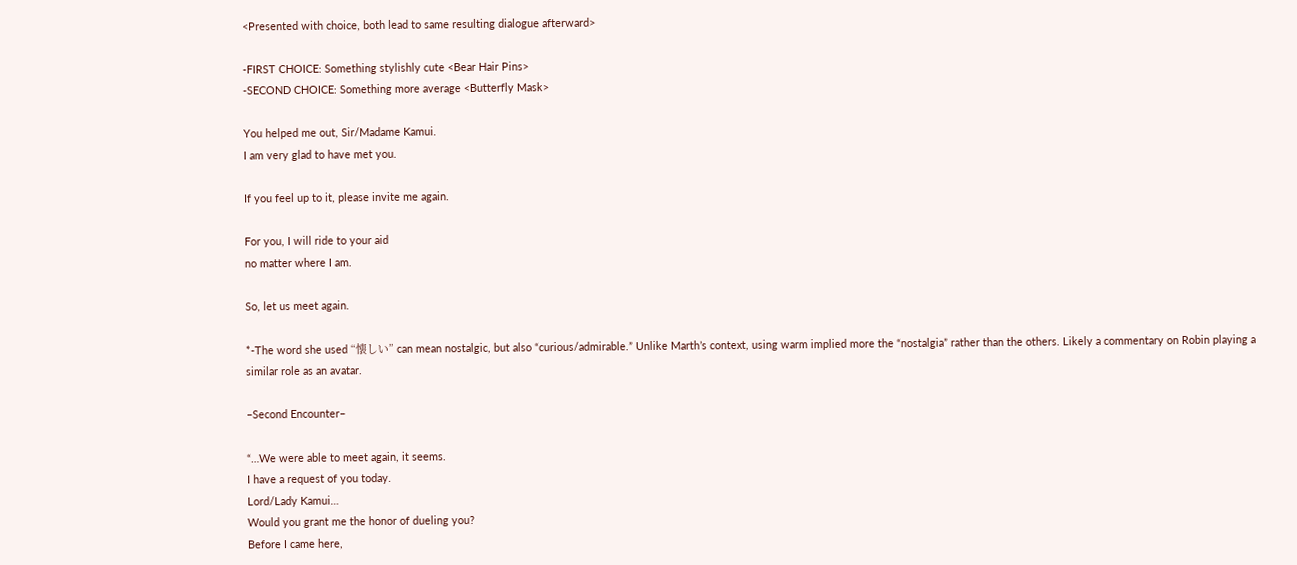<Presented with choice, both lead to same resulting dialogue afterward>

-FIRST CHOICE: Something stylishly cute <Bear Hair Pins>
-SECOND CHOICE: Something more average <Butterfly Mask>

You helped me out, Sir/Madame Kamui.
I am very glad to have met you.

If you feel up to it, please invite me again.

For you, I will ride to your aid
no matter where I am.

So, let us meet again.

*-The word she used “懐しい” can mean nostalgic, but also “curious/admirable.” Unlike Marth’s context, using warm implied more the “nostalgia” rather than the others. Likely a commentary on Robin playing a similar role as an avatar.

–Second Encounter–

“…We were able to meet again, it seems.
I have a request of you today.
Lord/Lady Kamui…
Would you grant me the honor of dueling you?
Before I came here,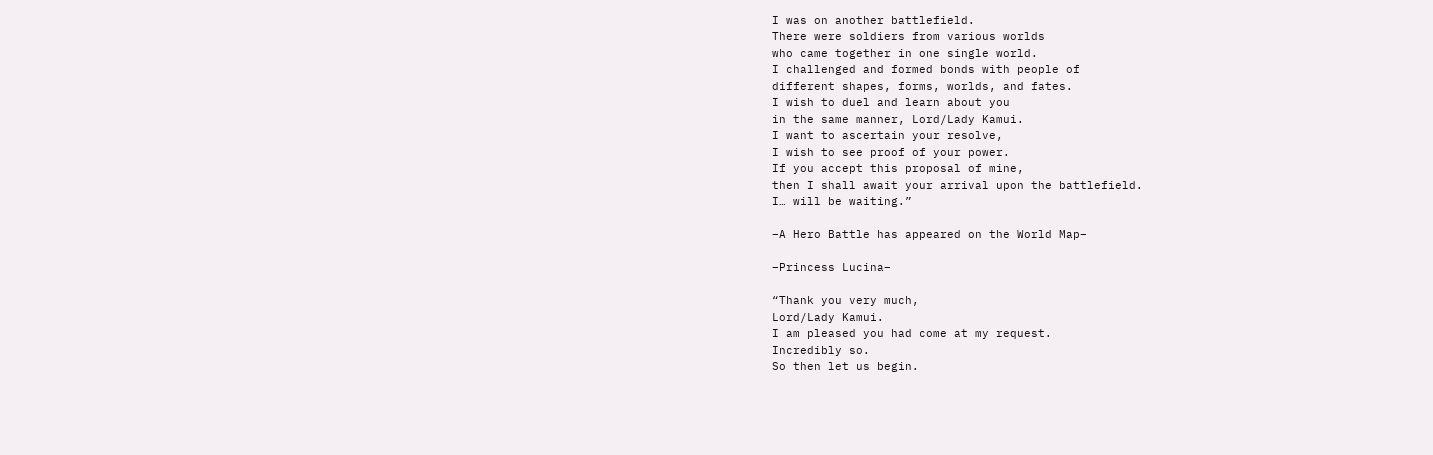I was on another battlefield.
There were soldiers from various worlds
who came together in one single world.
I challenged and formed bonds with people of
different shapes, forms, worlds, and fates.
I wish to duel and learn about you
in the same manner, Lord/Lady Kamui.
I want to ascertain your resolve,
I wish to see proof of your power.
If you accept this proposal of mine,
then I shall await your arrival upon the battlefield.
I… will be waiting.”

–A Hero Battle has appeared on the World Map–

–Princess Lucina–

“Thank you very much,
Lord/Lady Kamui.
I am pleased you had come at my request.
Incredibly so.
So then let us begin.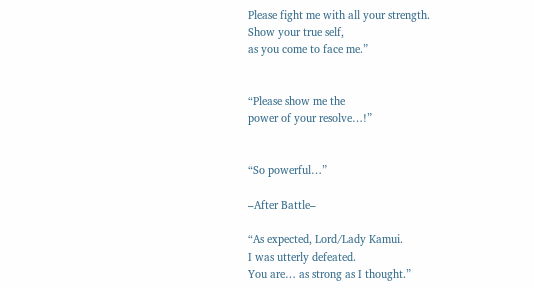Please fight me with all your strength.
Show your true self,
as you come to face me.”


“Please show me the
power of your resolve…!”


“So powerful…”

–After Battle–

“As expected, Lord/Lady Kamui.
I was utterly defeated.
You are… as strong as I thought.”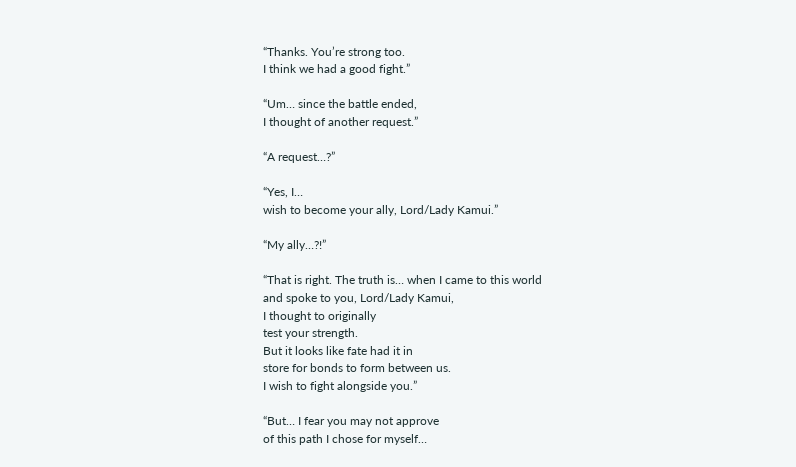“Thanks. You’re strong too.
I think we had a good fight.”

“Um… since the battle ended,
I thought of another request.”

“A request…?”

“Yes, I…
wish to become your ally, Lord/Lady Kamui.”

“My ally…?!”

“That is right. The truth is… when I came to this world
and spoke to you, Lord/Lady Kamui,
I thought to originally
test your strength.
But it looks like fate had it in
store for bonds to form between us.
I wish to fight alongside you.”

“But… I fear you may not approve
of this path I chose for myself…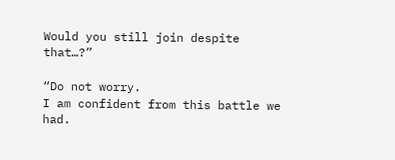Would you still join despite that…?”

“Do not worry.
I am confident from this battle we had.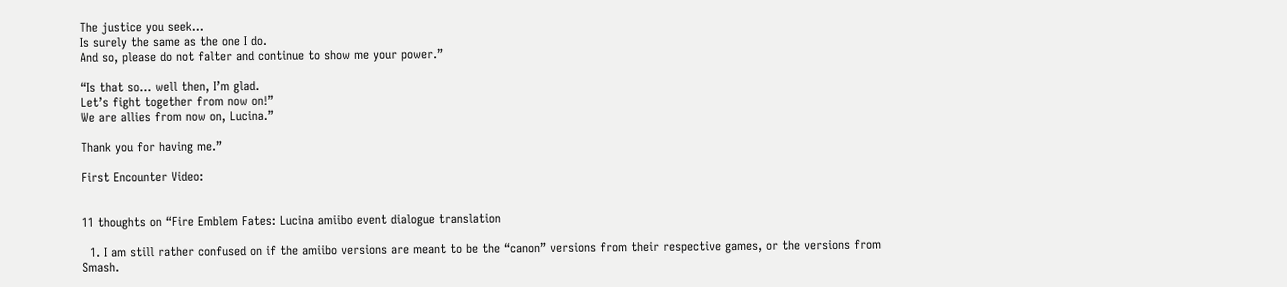The justice you seek…
Is surely the same as the one I do.
And so, please do not falter and continue to show me your power.”

“Is that so… well then, I’m glad.
Let’s fight together from now on!”
We are allies from now on, Lucina.”

Thank you for having me.”

First Encounter Video:


11 thoughts on “Fire Emblem Fates: Lucina amiibo event dialogue translation

  1. I am still rather confused on if the amiibo versions are meant to be the “canon” versions from their respective games, or the versions from Smash.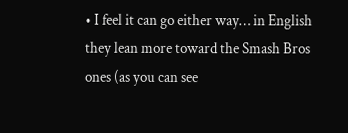• I feel it can go either way… in English they lean more toward the Smash Bros ones (as you can see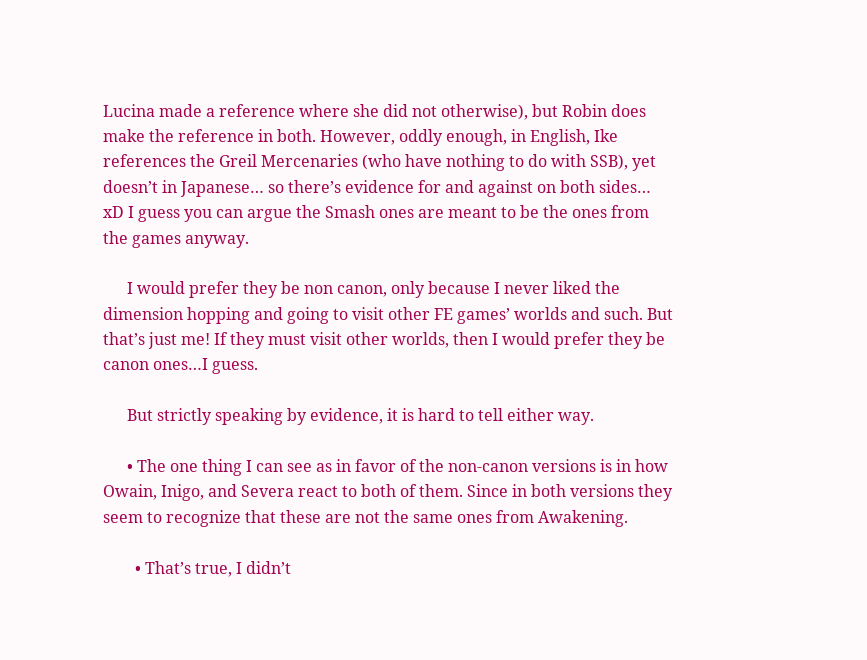Lucina made a reference where she did not otherwise), but Robin does make the reference in both. However, oddly enough, in English, Ike references the Greil Mercenaries (who have nothing to do with SSB), yet doesn’t in Japanese… so there’s evidence for and against on both sides… xD I guess you can argue the Smash ones are meant to be the ones from the games anyway.

      I would prefer they be non canon, only because I never liked the dimension hopping and going to visit other FE games’ worlds and such. But that’s just me! If they must visit other worlds, then I would prefer they be canon ones…I guess.

      But strictly speaking by evidence, it is hard to tell either way.

      • The one thing I can see as in favor of the non-canon versions is in how Owain, Inigo, and Severa react to both of them. Since in both versions they seem to recognize that these are not the same ones from Awakening.

        • That’s true, I didn’t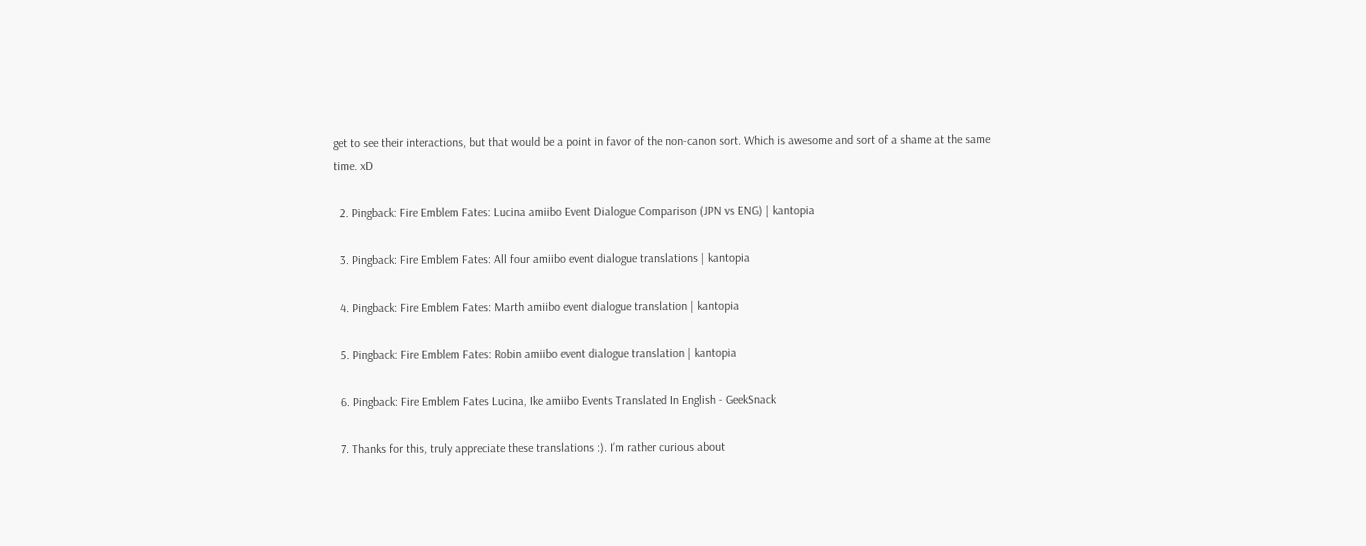get to see their interactions, but that would be a point in favor of the non-canon sort. Which is awesome and sort of a shame at the same time. xD

  2. Pingback: Fire Emblem Fates: Lucina amiibo Event Dialogue Comparison (JPN vs ENG) | kantopia

  3. Pingback: Fire Emblem Fates: All four amiibo event dialogue translations | kantopia

  4. Pingback: Fire Emblem Fates: Marth amiibo event dialogue translation | kantopia

  5. Pingback: Fire Emblem Fates: Robin amiibo event dialogue translation | kantopia

  6. Pingback: Fire Emblem Fates Lucina, Ike amiibo Events Translated In English - GeekSnack

  7. Thanks for this, truly appreciate these translations :). I’m rather curious about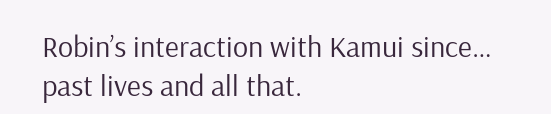Robin’s interaction with Kamui since… past lives and all that.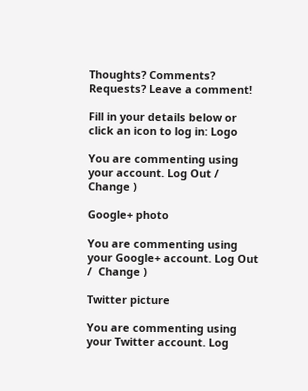Thoughts? Comments? Requests? Leave a comment!

Fill in your details below or click an icon to log in: Logo

You are commenting using your account. Log Out /  Change )

Google+ photo

You are commenting using your Google+ account. Log Out /  Change )

Twitter picture

You are commenting using your Twitter account. Log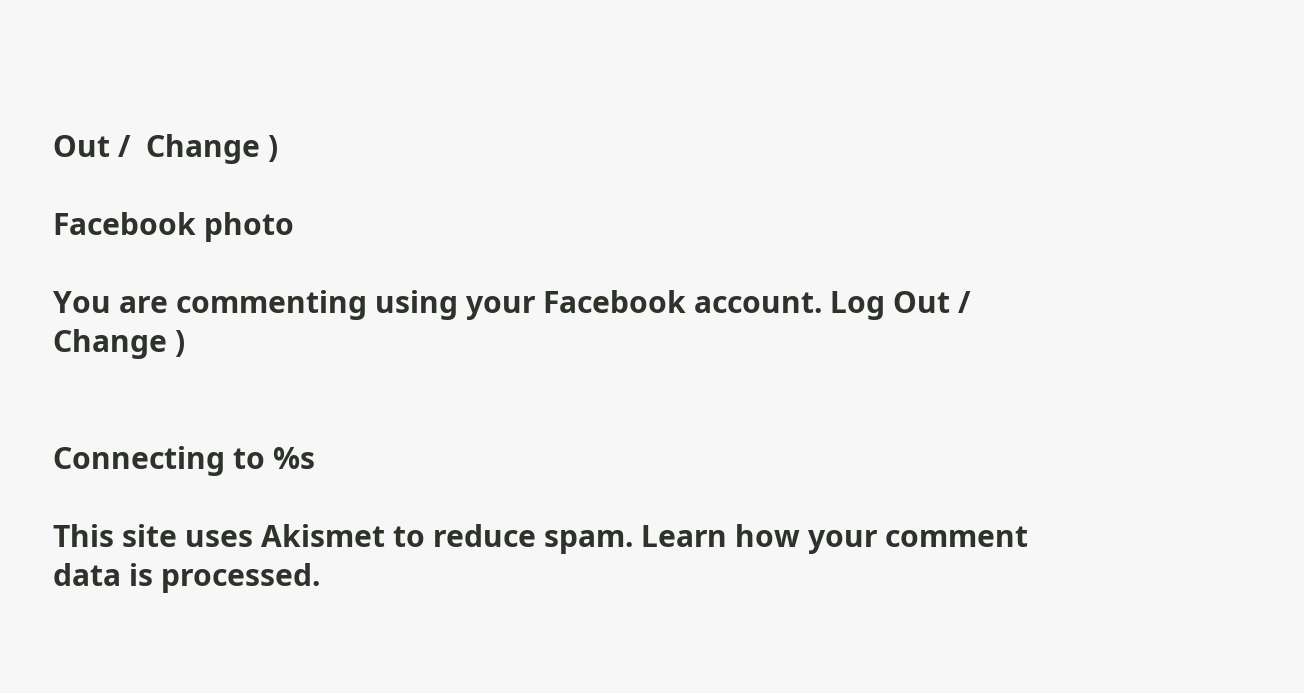Out /  Change )

Facebook photo

You are commenting using your Facebook account. Log Out /  Change )


Connecting to %s

This site uses Akismet to reduce spam. Learn how your comment data is processed.